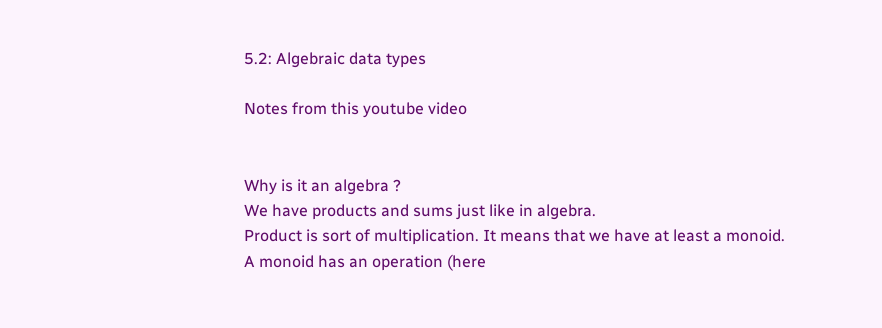5.2: Algebraic data types

Notes from this youtube video


Why is it an algebra ?
We have products and sums just like in algebra.
Product is sort of multiplication. It means that we have at least a monoid.
A monoid has an operation (here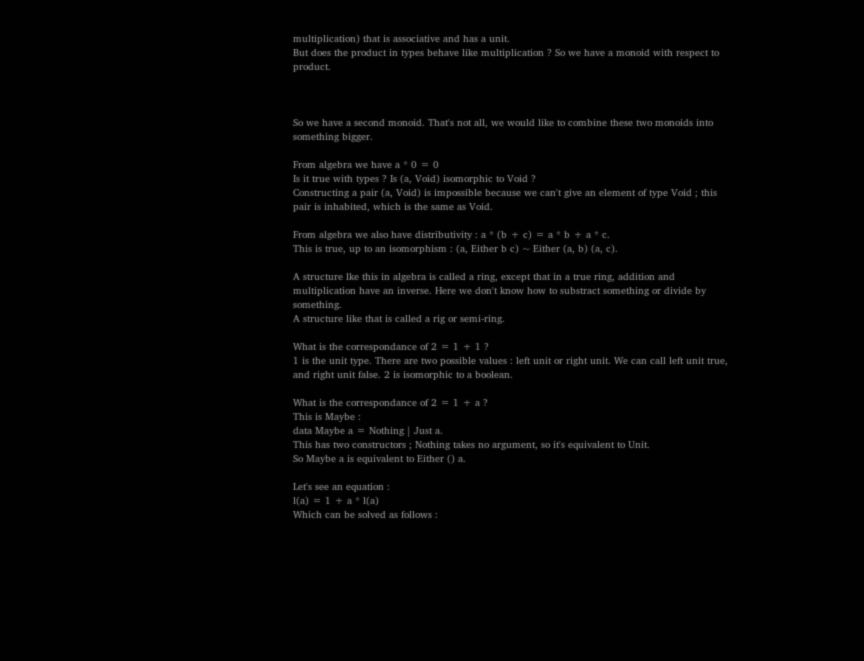multiplication) that is associative and has a unit.
But does the product in types behave like multiplication ? So we have a monoid with respect to product.



So we have a second monoid. That's not all, we would like to combine these two monoids into something bigger.

From algebra we have a * 0 = 0
Is it true with types ? Is (a, Void) isomorphic to Void ?
Constructing a pair (a, Void) is impossible because we can't give an element of type Void ; this pair is inhabited, which is the same as Void.

From algebra we also have distributivity : a * (b + c) = a * b + a * c.
This is true, up to an isomorphism : (a, Either b c) ~ Either (a, b) (a, c).

A structure lke this in algebra is called a ring, except that in a true ring, addition and multiplication have an inverse. Here we don't know how to substract something or divide by something.
A structure like that is called a rig or semi-ring.

What is the correspondance of 2 = 1 + 1 ?
1 is the unit type. There are two possible values : left unit or right unit. We can call left unit true, and right unit false. 2 is isomorphic to a boolean.

What is the correspondance of 2 = 1 + a ?
This is Maybe :
data Maybe a = Nothing | Just a.
This has two constructors ; Nothing takes no argument, so it's equivalent to Unit.
So Maybe a is equivalent to Either () a.

Let's see an equation :
l(a) = 1 + a * l(a)
Which can be solved as follows :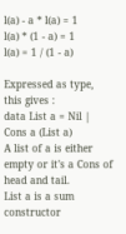l(a) - a * l(a) = 1
l(a) * (1 - a) = 1
l(a) = 1 / (1 - a)

Expressed as type, this gives :
data List a = Nil | Cons a (List a)
A list of a is either empty or it's a Cons of head and tail.
List a is a sum constructor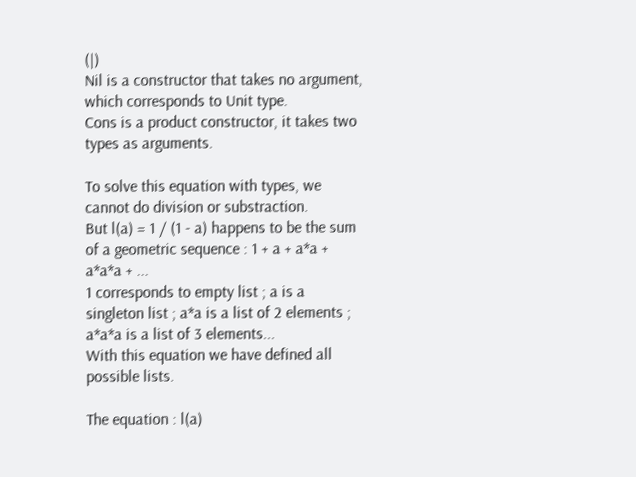(|)
Nil is a constructor that takes no argument, which corresponds to Unit type.
Cons is a product constructor, it takes two types as arguments.

To solve this equation with types, we cannot do division or substraction.
But l(a) = 1 / (1 - a) happens to be the sum of a geometric sequence : 1 + a + a*a + a*a*a + ...
1 corresponds to empty list ; a is a singleton list ; a*a is a list of 2 elements ; a*a*a is a list of 3 elements...
With this equation we have defined all possible lists.

The equation : l(a)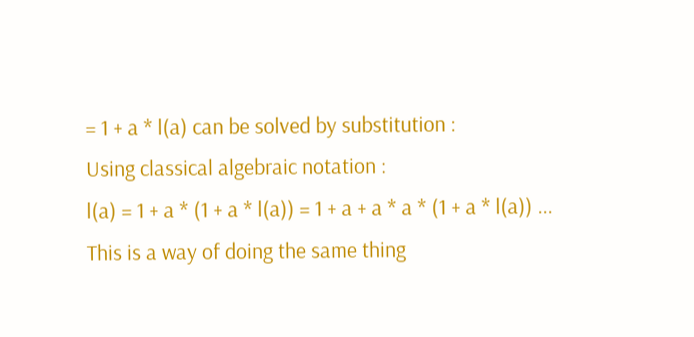= 1 + a * l(a) can be solved by substitution :
Using classical algebraic notation :
l(a) = 1 + a * (1 + a * l(a)) = 1 + a + a * a * (1 + a * l(a)) ...
This is a way of doing the same thing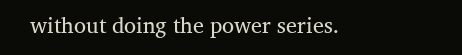without doing the power series.